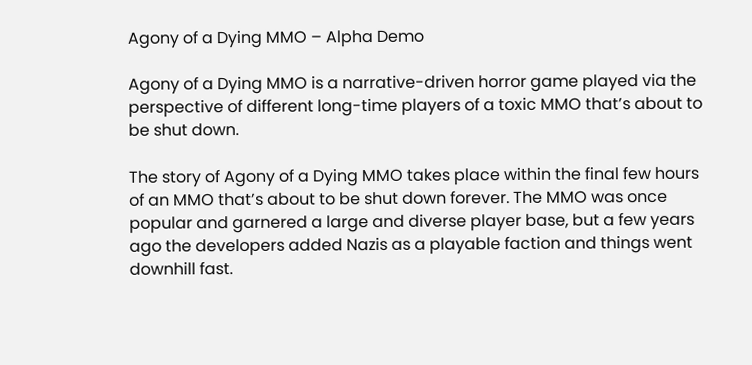Agony of a Dying MMO – Alpha Demo

Agony of a Dying MMO is a narrative-driven horror game played via the perspective of different long-time players of a toxic MMO that’s about to be shut down.

The story of Agony of a Dying MMO takes place within the final few hours of an MMO that’s about to be shut down forever. The MMO was once popular and garnered a large and diverse player base, but a few years ago the developers added Nazis as a playable faction and things went downhill fast.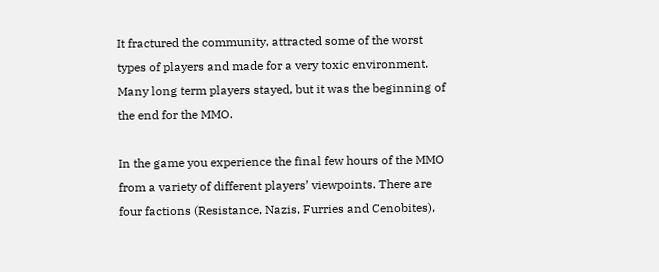It fractured the community, attracted some of the worst types of players and made for a very toxic environment. Many long term players stayed, but it was the beginning of the end for the MMO.

In the game you experience the final few hours of the MMO from a variety of different players’ viewpoints. There are four factions (Resistance, Nazis, Furries and Cenobites),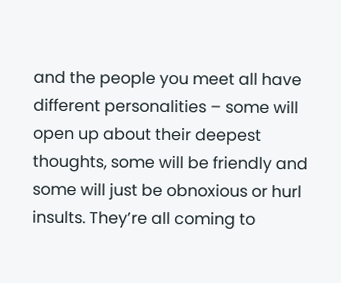and the people you meet all have different personalities – some will open up about their deepest thoughts, some will be friendly and some will just be obnoxious or hurl insults. They’re all coming to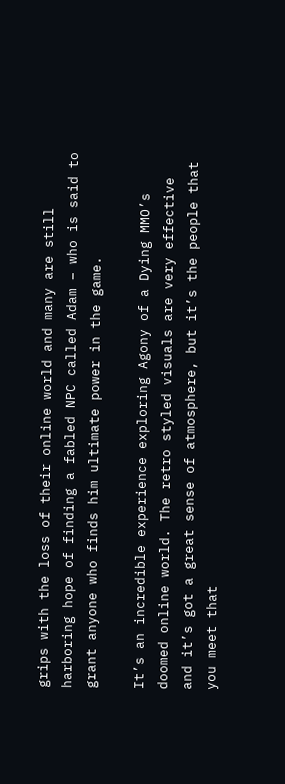grips with the loss of their online world and many are still harboring hope of finding a fabled NPC called Adam – who is said to grant anyone who finds him ultimate power in the game.

It’s an incredible experience exploring Agony of a Dying MMO’s doomed online world. The retro styled visuals are very effective and it’s got a great sense of atmosphere, but it’s the people that you meet that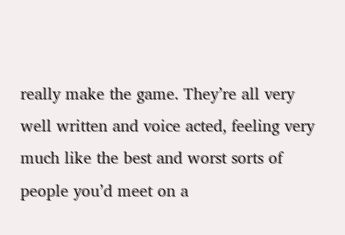really make the game. They’re all very well written and voice acted, feeling very much like the best and worst sorts of people you’d meet on a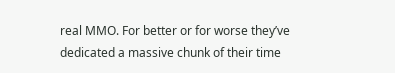real MMO. For better or for worse they’ve dedicated a massive chunk of their time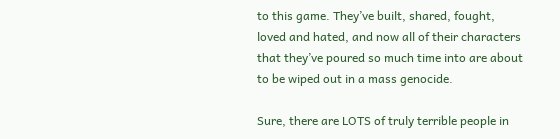to this game. They’ve built, shared, fought, loved and hated, and now all of their characters that they’ve poured so much time into are about to be wiped out in a mass genocide.

Sure, there are LOTS of truly terrible people in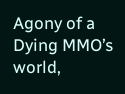Agony of a Dying MMO’s world,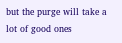but the purge will take a lot of good ones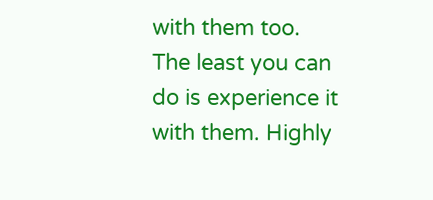with them too. The least you can do is experience it with them. Highly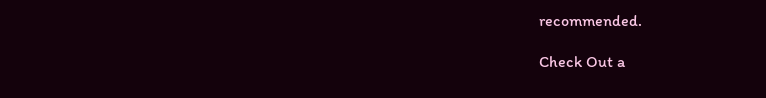recommended.

Check Out a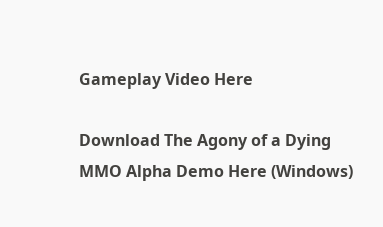Gameplay Video Here

Download The Agony of a Dying MMO Alpha Demo Here (Windows)